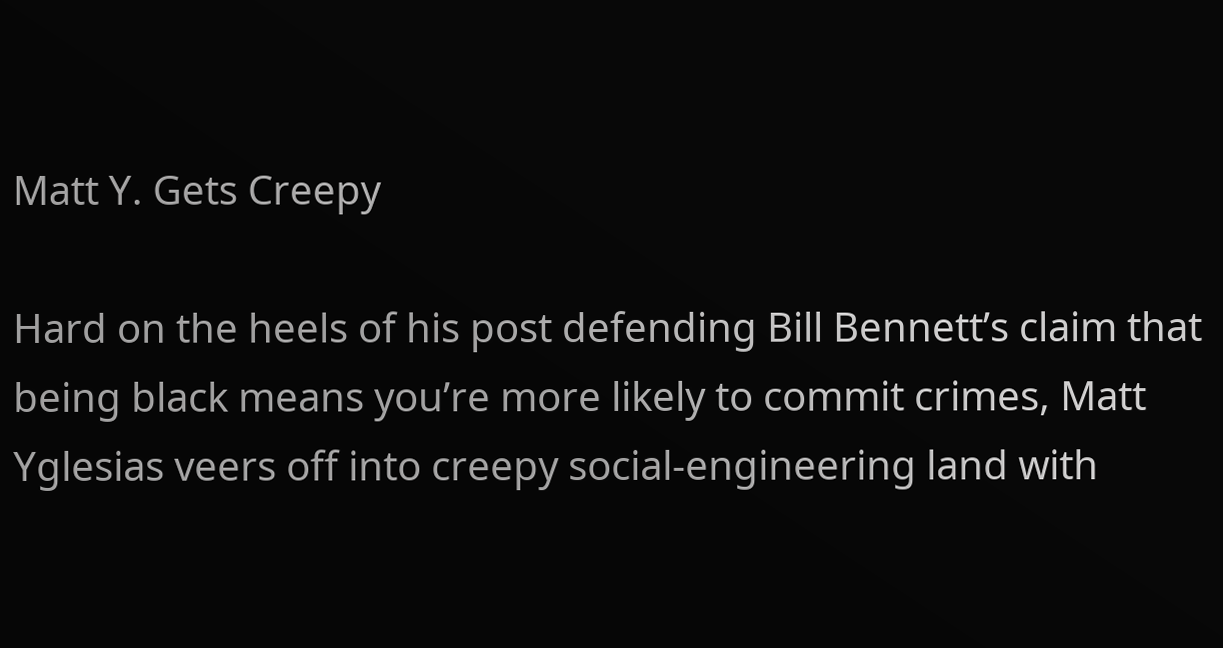Matt Y. Gets Creepy

Hard on the heels of his post defending Bill Bennett’s claim that being black means you’re more likely to commit crimes, Matt Yglesias veers off into creepy social-engineering land with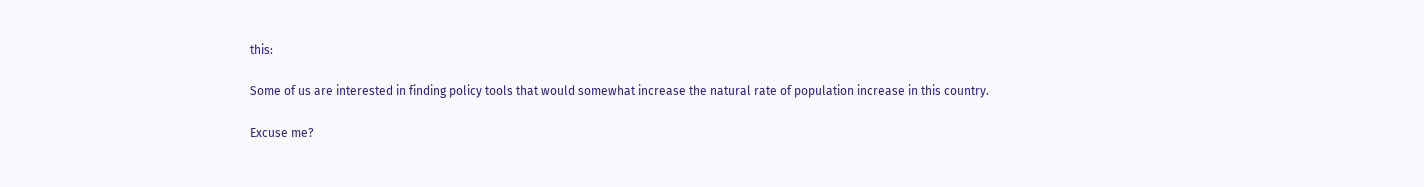this:

Some of us are interested in finding policy tools that would somewhat increase the natural rate of population increase in this country.

Excuse me?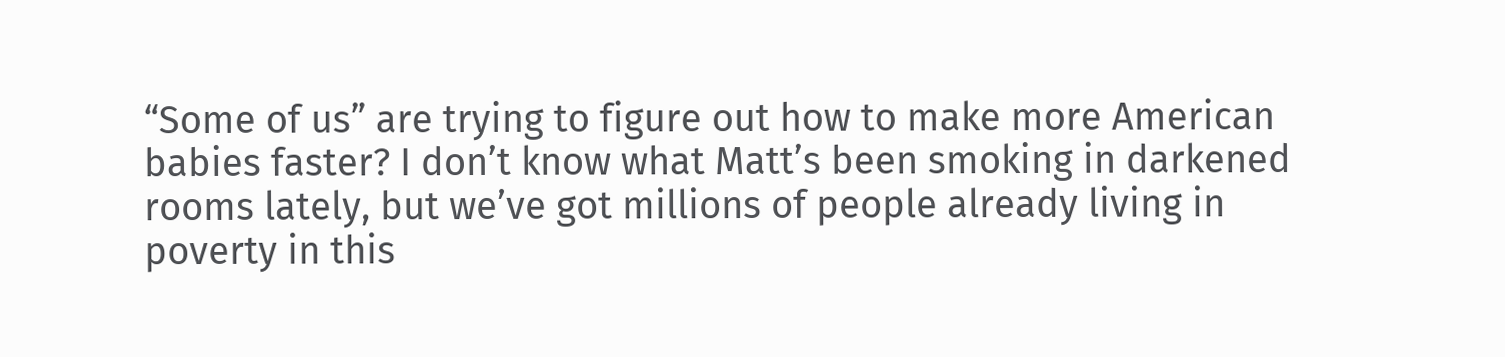“Some of us” are trying to figure out how to make more American babies faster? I don’t know what Matt’s been smoking in darkened rooms lately, but we’ve got millions of people already living in poverty in this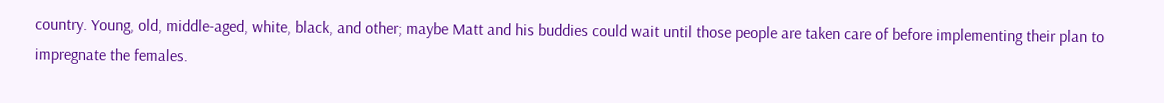country. Young, old, middle-aged, white, black, and other; maybe Matt and his buddies could wait until those people are taken care of before implementing their plan to impregnate the females.